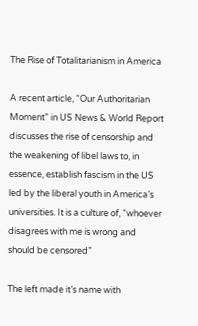The Rise of Totalitarianism in America

A recent article, “Our Authoritarian Moment” in US News & World Report discusses the rise of censorship and the weakening of libel laws to, in essence, establish fascism in the US led by the liberal youth in America’s universities. It is a culture of, “whoever disagrees with me is wrong and should be censored”

The left made it’s name with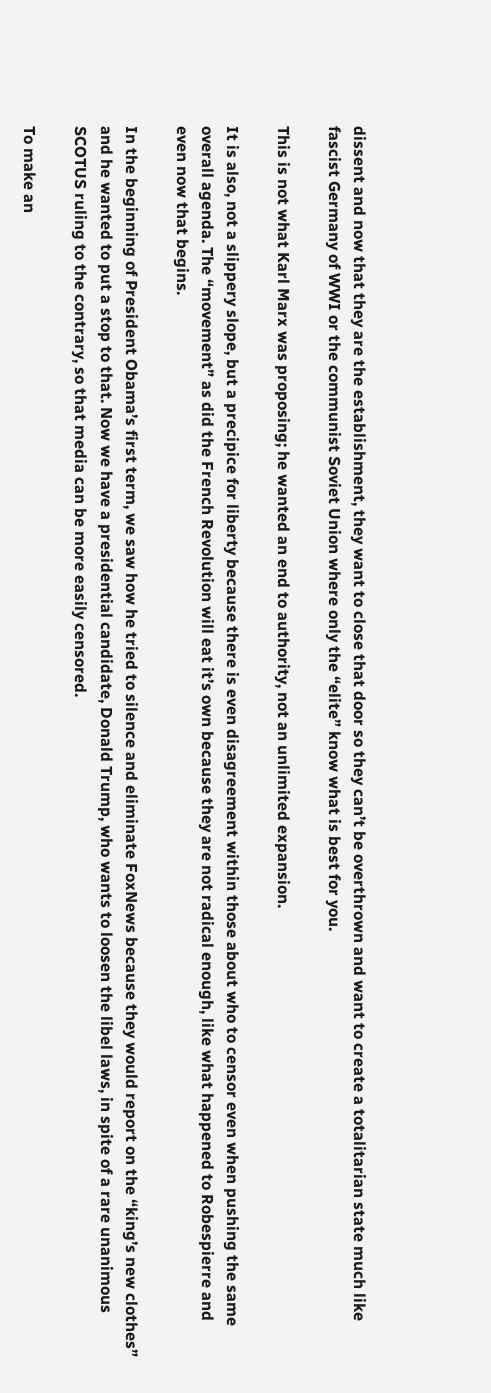dissent and now that they are the establishment, they want to close that door so they can’t be overthrown and want to create a totalitarian state much like fascist Germany of WWI or the communist Soviet Union where only the “elite” know what is best for you.

This is not what Karl Marx was proposing; he wanted an end to authority, not an unlimited expansion.

It is also, not a slippery slope, but a precipice for liberty because there is even disagreement within those about who to censor even when pushing the same overall agenda. The “movement” as did the French Revolution will eat it’s own because they are not radical enough, like what happened to Robespierre and even now that begins.

In the beginning of President Obama’s first term, we saw how he tried to silence and eliminate FoxNews because they would report on the “king’s new clothes” and he wanted to put a stop to that. Now we have a presidential candidate, Donald Trump, who wants to loosen the libel laws, in spite of a rare unanimous SCOTUS ruling to the contrary, so that media can be more easily censored.

To make an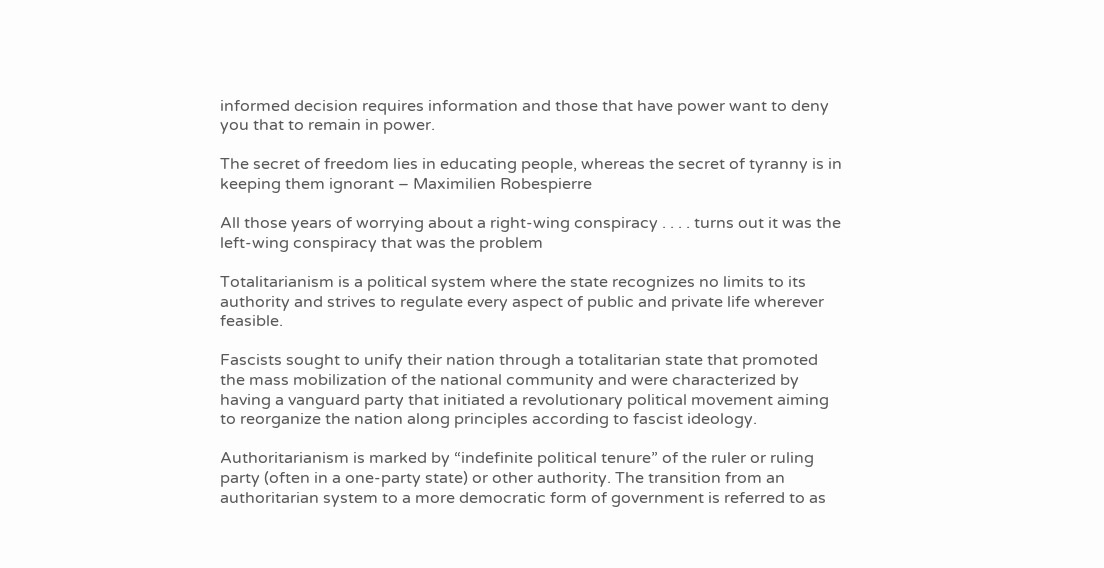informed decision requires information and those that have power want to deny you that to remain in power.

The secret of freedom lies in educating people, whereas the secret of tyranny is in keeping them ignorant – Maximilien Robespierre

All those years of worrying about a right-wing conspiracy . . . . turns out it was the left-wing conspiracy that was the problem

Totalitarianism is a political system where the state recognizes no limits to its authority and strives to regulate every aspect of public and private life wherever feasible.

Fascists sought to unify their nation through a totalitarian state that promoted the mass mobilization of the national community and were characterized by having a vanguard party that initiated a revolutionary political movement aiming to reorganize the nation along principles according to fascist ideology.

Authoritarianism is marked by “indefinite political tenure” of the ruler or ruling party (often in a one-party state) or other authority. The transition from an authoritarian system to a more democratic form of government is referred to as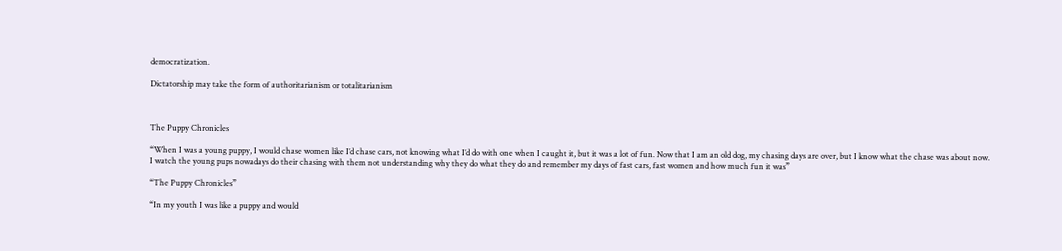democratization.

Dictatorship may take the form of authoritarianism or totalitarianism



The Puppy Chronicles

“When I was a young puppy, I would chase women like I’d chase cars, not knowing what I’d do with one when I caught it, but it was a lot of fun. Now that I am an old dog, my chasing days are over, but I know what the chase was about now.
I watch the young pups nowadays do their chasing with them not understanding why they do what they do and remember my days of fast cars, fast women and how much fun it was”

“The Puppy Chronicles”

“In my youth I was like a puppy and would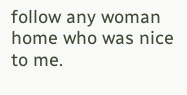follow any woman home who was nice to me.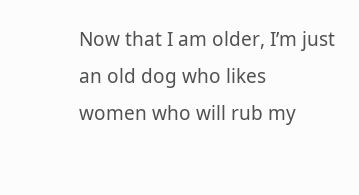Now that I am older, I’m just an old dog who likes women who will rub my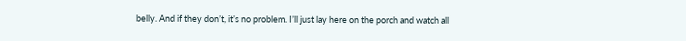belly. And if they don’t, it’s no problem. I’ll just lay here on the porch and watch all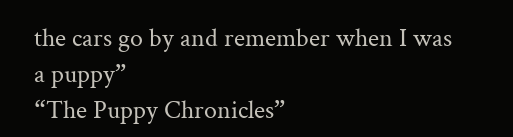the cars go by and remember when I was a puppy”
“The Puppy Chronicles”